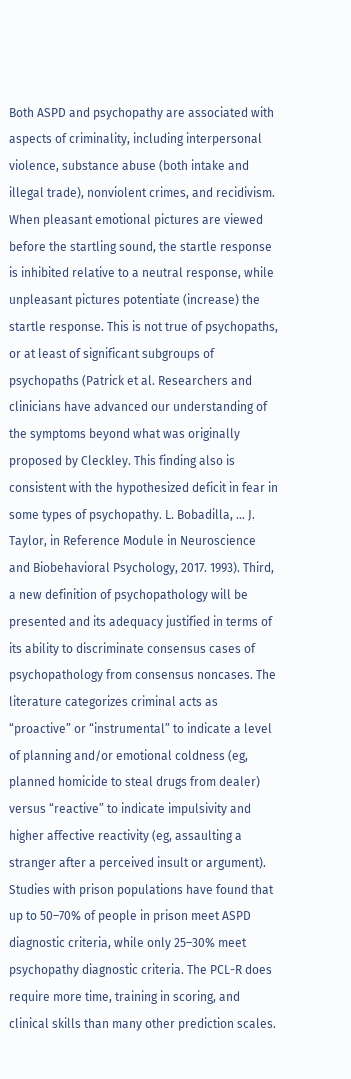Both ASPD and psychopathy are associated with aspects of criminality, including interpersonal violence, substance abuse (both intake and illegal trade), nonviolent crimes, and recidivism. When pleasant emotional pictures are viewed before the startling sound, the startle response is inhibited relative to a neutral response, while unpleasant pictures potentiate (increase) the startle response. This is not true of psychopaths, or at least of significant subgroups of psychopaths (Patrick et al. Researchers and clinicians have advanced our understanding of the symptoms beyond what was originally proposed by Cleckley. This finding also is consistent with the hypothesized deficit in fear in some types of psychopathy. L. Bobadilla, ... J. Taylor, in Reference Module in Neuroscience and Biobehavioral Psychology, 2017. 1993). Third, a new definition of psychopathology will be presented and its adequacy justified in terms of its ability to discriminate consensus cases of psychopathology from consensus noncases. The literature categorizes criminal acts as “proactive” or “instrumental” to indicate a level of planning and/or emotional coldness (eg, planned homicide to steal drugs from dealer) versus “reactive” to indicate impulsivity and higher affective reactivity (eg, assaulting a stranger after a perceived insult or argument). Studies with prison populations have found that up to 50–70% of people in prison meet ASPD diagnostic criteria, while only 25–30% meet psychopathy diagnostic criteria. The PCL-R does require more time, training in scoring, and clinical skills than many other prediction scales.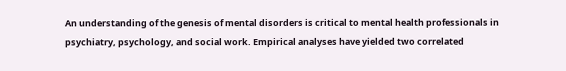An understanding of the genesis of mental disorders is critical to mental health professionals in psychiatry, psychology, and social work. Empirical analyses have yielded two correlated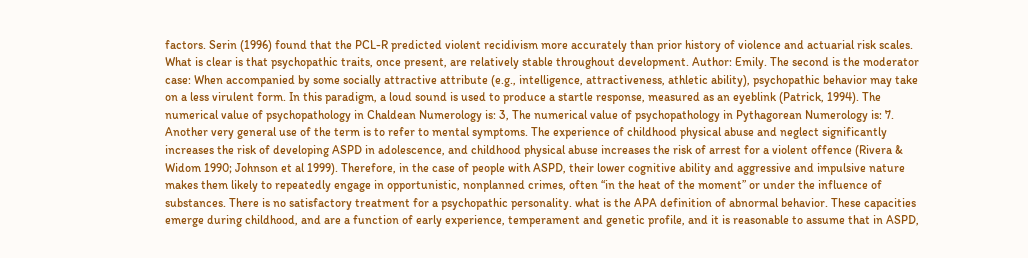factors. Serin (1996) found that the PCL-R predicted violent recidivism more accurately than prior history of violence and actuarial risk scales. What is clear is that psychopathic traits, once present, are relatively stable throughout development. Author: Emily. The second is the moderator case: When accompanied by some socially attractive attribute (e.g., intelligence, attractiveness, athletic ability), psychopathic behavior may take on a less virulent form. In this paradigm, a loud sound is used to produce a startle response, measured as an eyeblink (Patrick, 1994). The numerical value of psychopathology in Chaldean Numerology is: 3, The numerical value of psychopathology in Pythagorean Numerology is: 7. Another very general use of the term is to refer to mental symptoms. The experience of childhood physical abuse and neglect significantly increases the risk of developing ASPD in adolescence, and childhood physical abuse increases the risk of arrest for a violent offence (Rivera & Widom 1990; Johnson et al 1999). Therefore, in the case of people with ASPD, their lower cognitive ability and aggressive and impulsive nature makes them likely to repeatedly engage in opportunistic, nonplanned crimes, often “in the heat of the moment” or under the influence of substances. There is no satisfactory treatment for a psychopathic personality. what is the APA definition of abnormal behavior. These capacities emerge during childhood, and are a function of early experience, temperament and genetic profile, and it is reasonable to assume that in ASPD,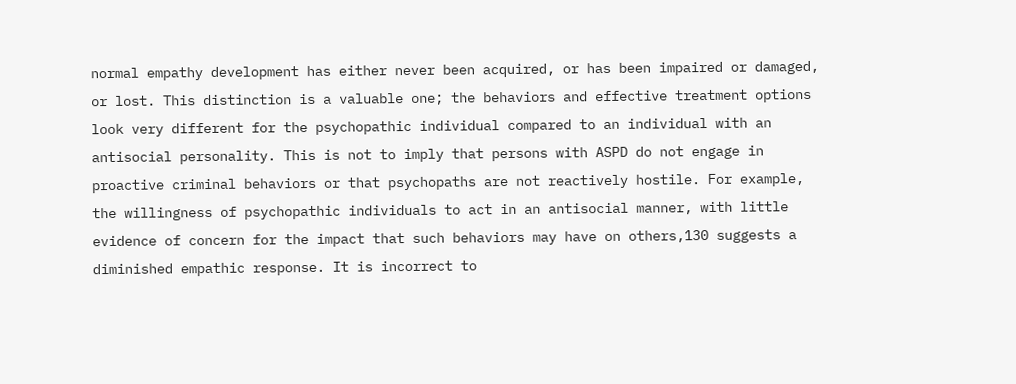normal empathy development has either never been acquired, or has been impaired or damaged, or lost. This distinction is a valuable one; the behaviors and effective treatment options look very different for the psychopathic individual compared to an individual with an antisocial personality. This is not to imply that persons with ASPD do not engage in proactive criminal behaviors or that psychopaths are not reactively hostile. For example, the willingness of psychopathic individuals to act in an antisocial manner, with little evidence of concern for the impact that such behaviors may have on others,130 suggests a diminished empathic response. It is incorrect to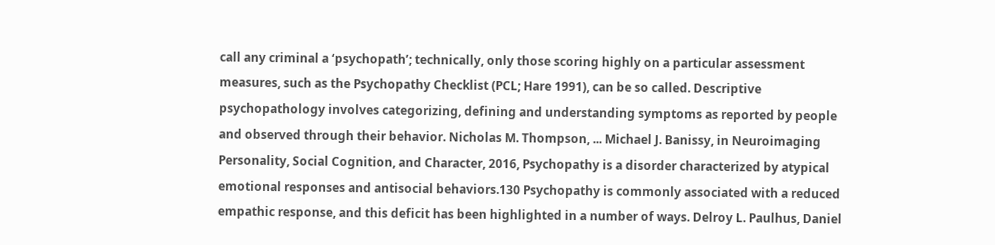call any criminal a ‘psychopath’; technically, only those scoring highly on a particular assessment measures, such as the Psychopathy Checklist (PCL; Hare 1991), can be so called. Descriptive psychopathology involves categorizing, defining and understanding symptoms as reported by people and observed through their behavior. Nicholas M. Thompson, ... Michael J. Banissy, in Neuroimaging Personality, Social Cognition, and Character, 2016, Psychopathy is a disorder characterized by atypical emotional responses and antisocial behaviors.130 Psychopathy is commonly associated with a reduced empathic response, and this deficit has been highlighted in a number of ways. Delroy L. Paulhus, Daniel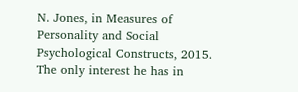N. Jones, in Measures of Personality and Social Psychological Constructs, 2015. The only interest he has in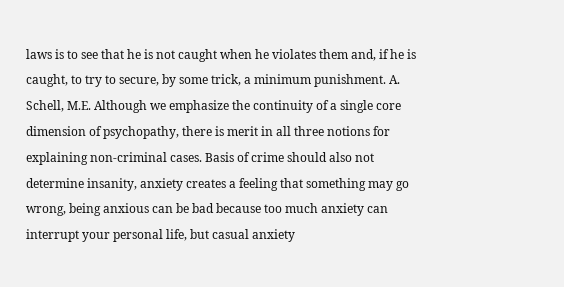laws is to see that he is not caught when he violates them and, if he is caught, to try to secure, by some trick, a minimum punishment. A. Schell, M.E. Although we emphasize the continuity of a single core dimension of psychopathy, there is merit in all three notions for explaining non-criminal cases. Basis of crime should also not determine insanity, anxiety creates a feeling that something may go wrong, being anxious can be bad because too much anxiety can interrupt your personal life, but casual anxiety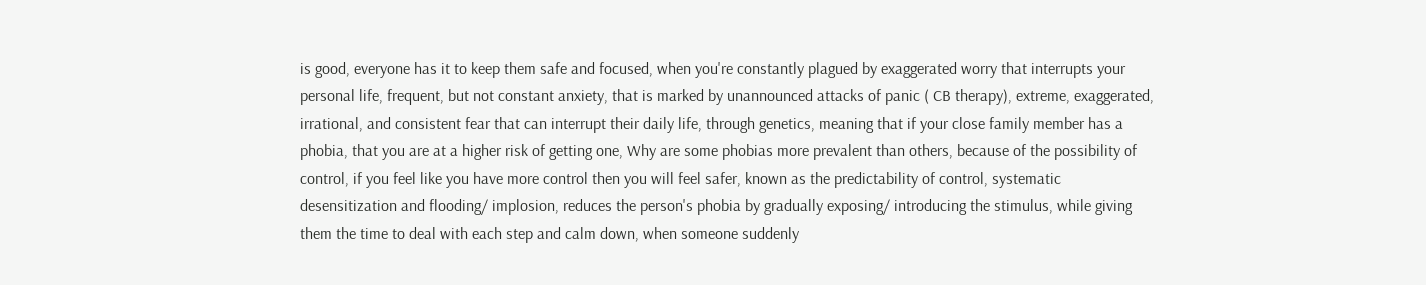is good, everyone has it to keep them safe and focused, when you're constantly plagued by exaggerated worry that interrupts your personal life, frequent, but not constant anxiety, that is marked by unannounced attacks of panic ( CB therapy), extreme, exaggerated, irrational, and consistent fear that can interrupt their daily life, through genetics, meaning that if your close family member has a phobia, that you are at a higher risk of getting one, Why are some phobias more prevalent than others, because of the possibility of control, if you feel like you have more control then you will feel safer, known as the predictability of control, systematic desensitization and flooding/ implosion, reduces the person's phobia by gradually exposing/ introducing the stimulus, while giving them the time to deal with each step and calm down, when someone suddenly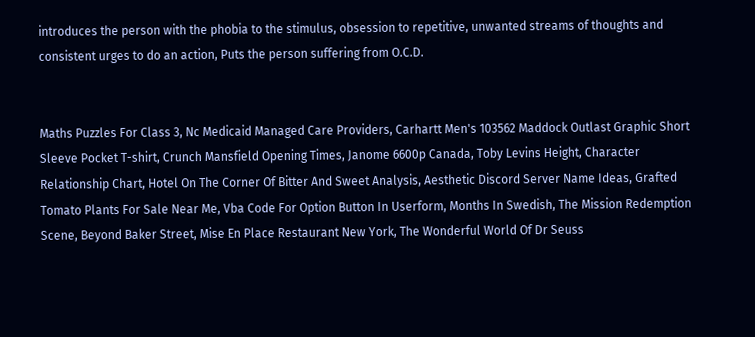introduces the person with the phobia to the stimulus, obsession to repetitive, unwanted streams of thoughts and consistent urges to do an action, Puts the person suffering from O.C.D.


Maths Puzzles For Class 3, Nc Medicaid Managed Care Providers, Carhartt Men's 103562 Maddock Outlast Graphic Short Sleeve Pocket T-shirt, Crunch Mansfield Opening Times, Janome 6600p Canada, Toby Levins Height, Character Relationship Chart, Hotel On The Corner Of Bitter And Sweet Analysis, Aesthetic Discord Server Name Ideas, Grafted Tomato Plants For Sale Near Me, Vba Code For Option Button In Userform, Months In Swedish, The Mission Redemption Scene, Beyond Baker Street, Mise En Place Restaurant New York, The Wonderful World Of Dr Seuss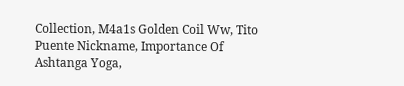Collection, M4a1s Golden Coil Ww, Tito Puente Nickname, Importance Of Ashtanga Yoga,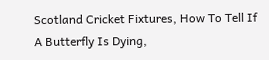Scotland Cricket Fixtures, How To Tell If A Butterfly Is Dying,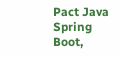Pact Java Spring Boot,